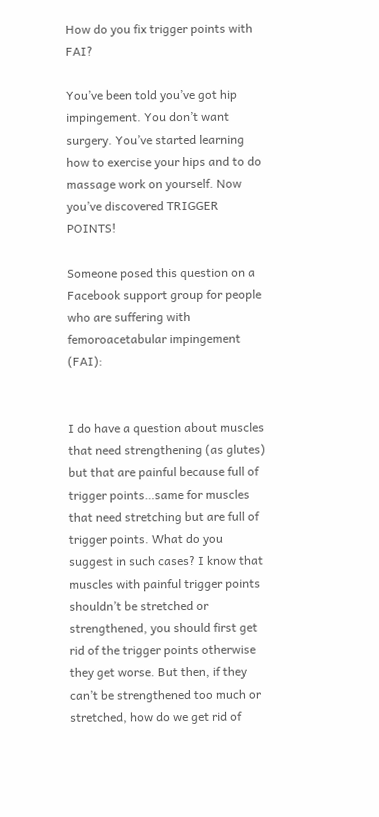How do you fix trigger points with FAI?

You’ve been told you’ve got hip impingement. You don’t want surgery. You’ve started learning how to exercise your hips and to do massage work on yourself. Now you’ve discovered TRIGGER POINTS!

Someone posed this question on a Facebook support group for people who are suffering with femoroacetabular impingement (FAI):


I do have a question about muscles that need strengthening (as glutes) but that are painful because full of trigger points…same for muscles that need stretching but are full of trigger points. What do you suggest in such cases? I know that muscles with painful trigger points shouldn’t be stretched or strengthened, you should first get rid of the trigger points otherwise they get worse. But then, if they can’t be strengthened too much or stretched, how do we get rid of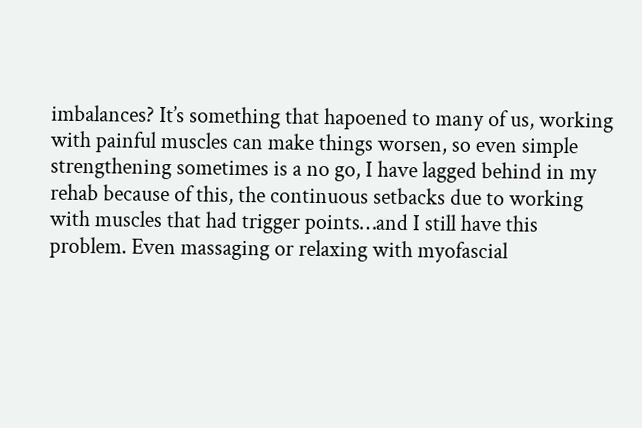imbalances? It’s something that hapoened to many of us, working with painful muscles can make things worsen, so even simple strengthening sometimes is a no go, I have lagged behind in my rehab because of this, the continuous setbacks due to working with muscles that had trigger points…and I still have this problem. Even massaging or relaxing with myofascial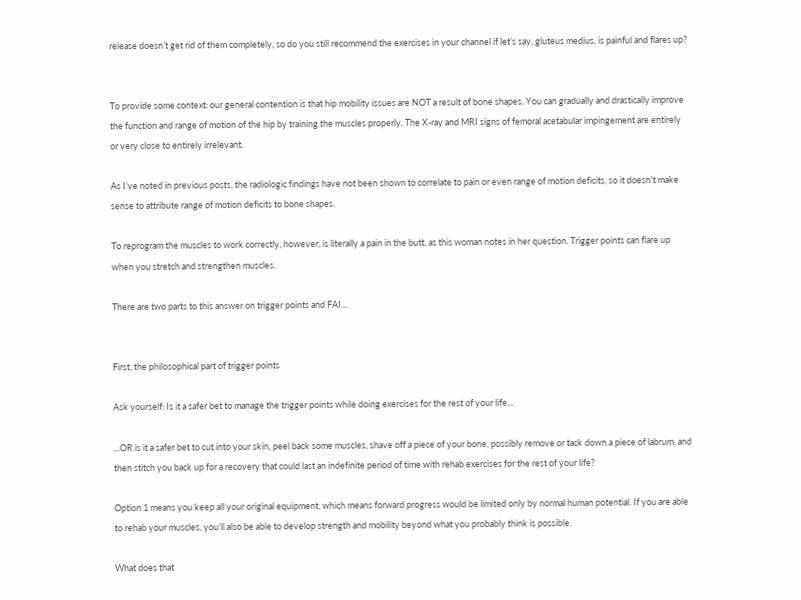release doesn’t get rid of them completely, so do you still recommend the exercises in your channel if let’s say, gluteus medius, is painful and flares up?


To provide some context: our general contention is that hip mobility issues are NOT a result of bone shapes. You can gradually and drastically improve the function and range of motion of the hip by training the muscles properly. The X-ray and MRI signs of femoral acetabular impingement are entirely or very close to entirely irrelevant.

As I’ve noted in previous posts, the radiologic findings have not been shown to correlate to pain or even range of motion deficits, so it doesn't make sense to attribute range of motion deficits to bone shapes.

To reprogram the muscles to work correctly, however, is literally a pain in the butt, as this woman notes in her question. Trigger points can flare up when you stretch and strengthen muscles.

There are two parts to this answer on trigger points and FAI...


First, the philosophical part of trigger points

Ask yourself: Is it a safer bet to manage the trigger points while doing exercises for the rest of your life...

...OR is it a safer bet to cut into your skin, peel back some muscles, shave off a piece of your bone, possibly remove or tack down a piece of labrum, and then stitch you back up for a recovery that could last an indefinite period of time with rehab exercises for the rest of your life?

Option 1 means you keep all your original equipment, which means forward progress would be limited only by normal human potential. If you are able to rehab your muscles, you’ll also be able to develop strength and mobility beyond what you probably think is possible.

What does that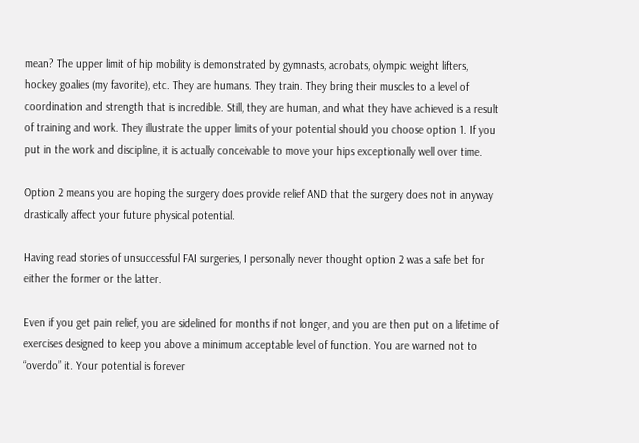mean? The upper limit of hip mobility is demonstrated by gymnasts, acrobats, olympic weight lifters, hockey goalies (my favorite), etc. They are humans. They train. They bring their muscles to a level of coordination and strength that is incredible. Still, they are human, and what they have achieved is a result of training and work. They illustrate the upper limits of your potential should you choose option 1. If you put in the work and discipline, it is actually conceivable to move your hips exceptionally well over time.

Option 2 means you are hoping the surgery does provide relief AND that the surgery does not in anyway drastically affect your future physical potential.

Having read stories of unsuccessful FAI surgeries, I personally never thought option 2 was a safe bet for either the former or the latter.

Even if you get pain relief, you are sidelined for months if not longer, and you are then put on a lifetime of exercises designed to keep you above a minimum acceptable level of function. You are warned not to “overdo” it. Your potential is forever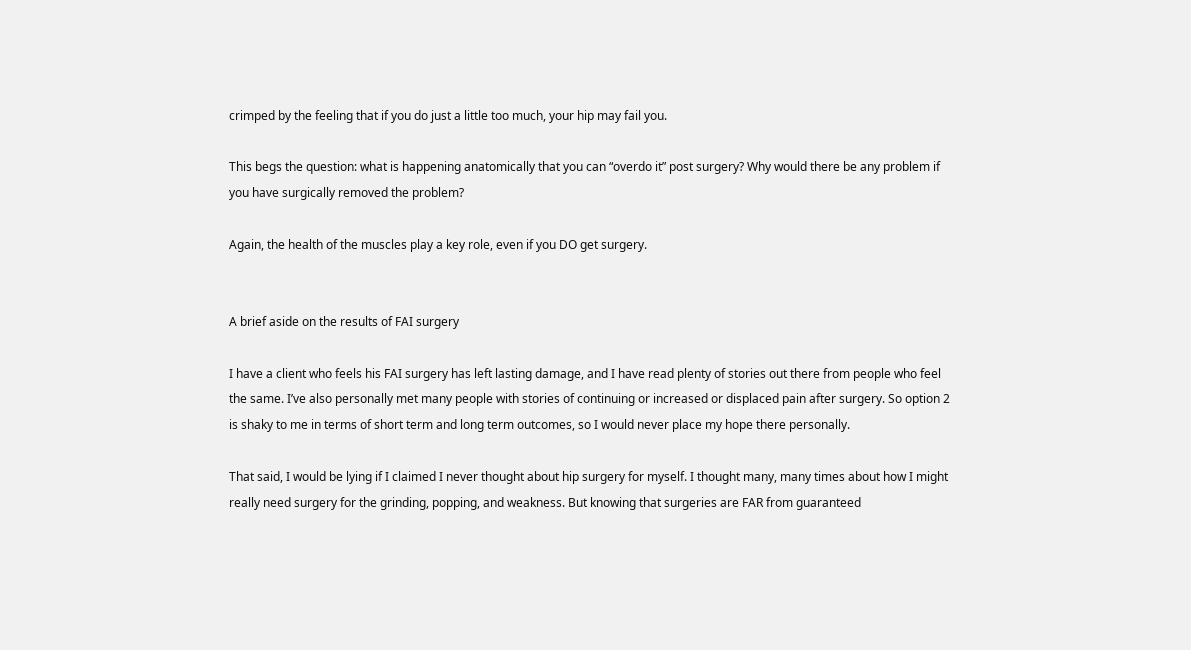crimped by the feeling that if you do just a little too much, your hip may fail you.

This begs the question: what is happening anatomically that you can “overdo it” post surgery? Why would there be any problem if you have surgically removed the problem?

Again, the health of the muscles play a key role, even if you DO get surgery.


A brief aside on the results of FAI surgery

I have a client who feels his FAI surgery has left lasting damage, and I have read plenty of stories out there from people who feel the same. I’ve also personally met many people with stories of continuing or increased or displaced pain after surgery. So option 2 is shaky to me in terms of short term and long term outcomes, so I would never place my hope there personally.

That said, I would be lying if I claimed I never thought about hip surgery for myself. I thought many, many times about how I might really need surgery for the grinding, popping, and weakness. But knowing that surgeries are FAR from guaranteed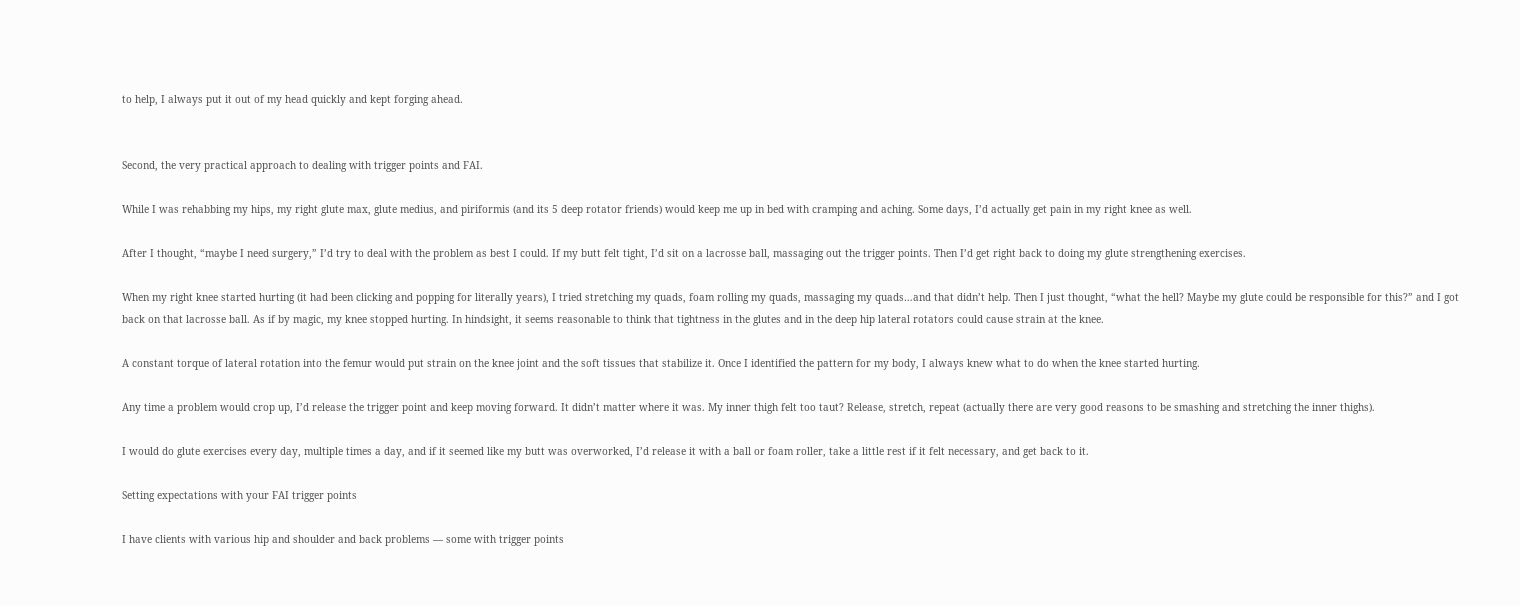to help, I always put it out of my head quickly and kept forging ahead.


Second, the very practical approach to dealing with trigger points and FAI.

While I was rehabbing my hips, my right glute max, glute medius, and piriformis (and its 5 deep rotator friends) would keep me up in bed with cramping and aching. Some days, I’d actually get pain in my right knee as well.

After I thought, “maybe I need surgery,” I’d try to deal with the problem as best I could. If my butt felt tight, I’d sit on a lacrosse ball, massaging out the trigger points. Then I’d get right back to doing my glute strengthening exercises.

When my right knee started hurting (it had been clicking and popping for literally years), I tried stretching my quads, foam rolling my quads, massaging my quads…and that didn’t help. Then I just thought, “what the hell? Maybe my glute could be responsible for this?” and I got back on that lacrosse ball. As if by magic, my knee stopped hurting. In hindsight, it seems reasonable to think that tightness in the glutes and in the deep hip lateral rotators could cause strain at the knee.

A constant torque of lateral rotation into the femur would put strain on the knee joint and the soft tissues that stabilize it. Once I identified the pattern for my body, I always knew what to do when the knee started hurting.

Any time a problem would crop up, I’d release the trigger point and keep moving forward. It didn’t matter where it was. My inner thigh felt too taut? Release, stretch, repeat (actually there are very good reasons to be smashing and stretching the inner thighs).

I would do glute exercises every day, multiple times a day, and if it seemed like my butt was overworked, I’d release it with a ball or foam roller, take a little rest if it felt necessary, and get back to it.

Setting expectations with your FAI trigger points

I have clients with various hip and shoulder and back problems — some with trigger points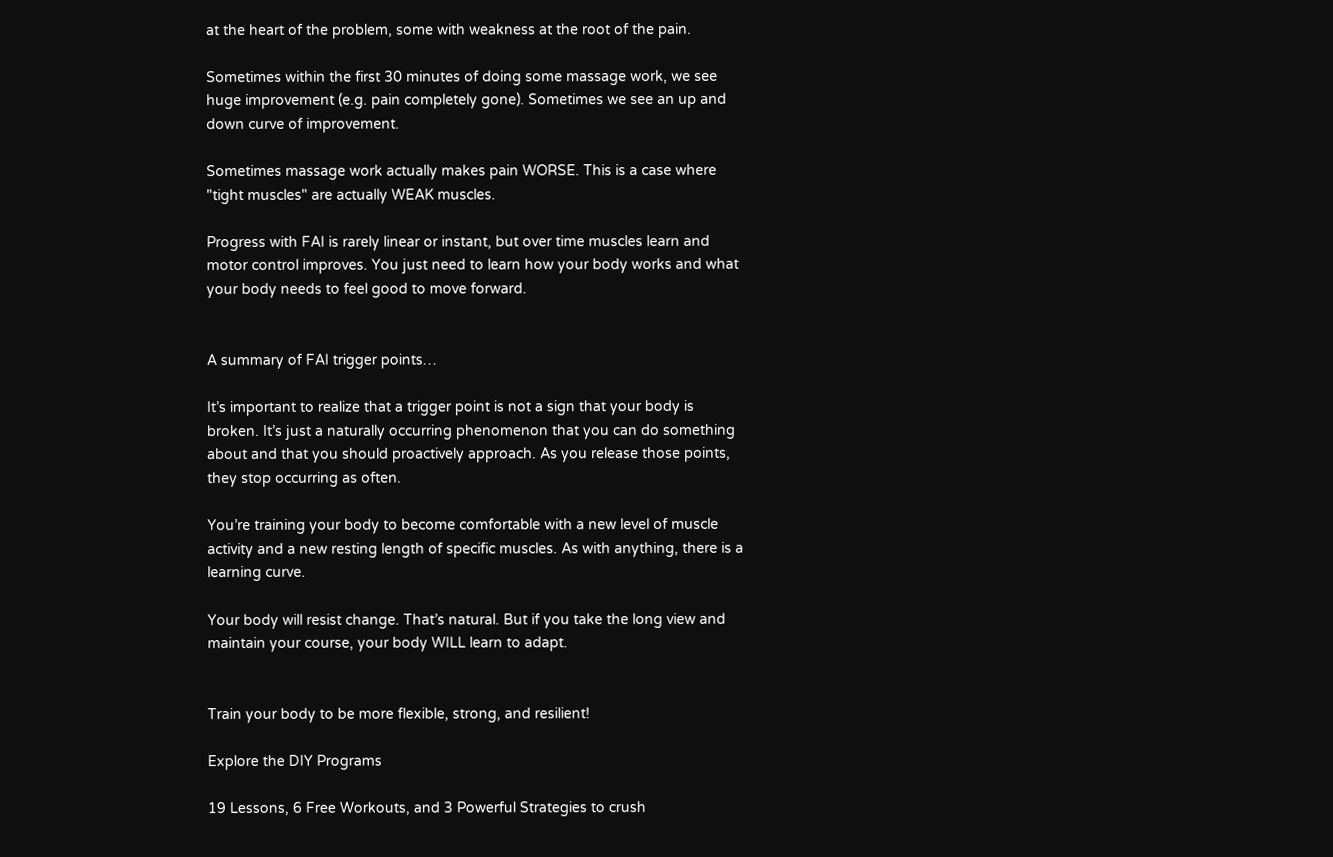at the heart of the problem, some with weakness at the root of the pain.

Sometimes within the first 30 minutes of doing some massage work, we see huge improvement (e.g. pain completely gone). Sometimes we see an up and down curve of improvement.

Sometimes massage work actually makes pain WORSE. This is a case where "tight muscles" are actually WEAK muscles.

Progress with FAI is rarely linear or instant, but over time muscles learn and motor control improves. You just need to learn how your body works and what your body needs to feel good to move forward.


A summary of FAI trigger points…

It’s important to realize that a trigger point is not a sign that your body is broken. It’s just a naturally occurring phenomenon that you can do something about and that you should proactively approach. As you release those points, they stop occurring as often.

You’re training your body to become comfortable with a new level of muscle activity and a new resting length of specific muscles. As with anything, there is a learning curve.

Your body will resist change. That’s natural. But if you take the long view and maintain your course, your body WILL learn to adapt.


Train your body to be more flexible, strong, and resilient!

Explore the DIY Programs

19 Lessons, 6 Free Workouts, and 3 Powerful Strategies to crush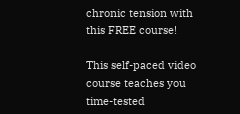chronic tension with this FREE course!

This self-paced video course teaches you time-tested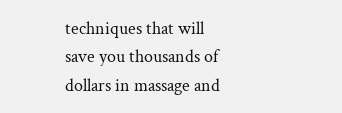techniques that will save you thousands of dollars in massage and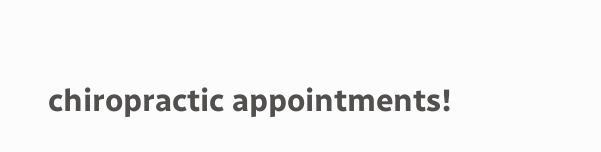chiropractic appointments!